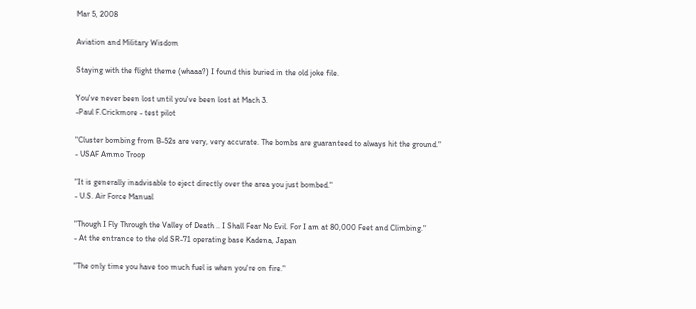Mar 5, 2008

Aviation and Military Wisdom

Staying with the flight theme (whaaa?) I found this buried in the old joke file.

You've never been lost until you've been lost at Mach 3.
-Paul F.Crickmore - test pilot

"Cluster bombing from B-52s are very, very accurate. The bombs are guaranteed to always hit the ground."
- USAF Ammo Troop

"It is generally inadvisable to eject directly over the area you just bombed."
- U.S. Air Force Manual

"Though I Fly Through the Valley of Death .. I Shall Fear No Evil. For I am at 80,000 Feet and Climbing."
- At the entrance to the old SR-71 operating base Kadena, Japan

"The only time you have too much fuel is when you're on fire."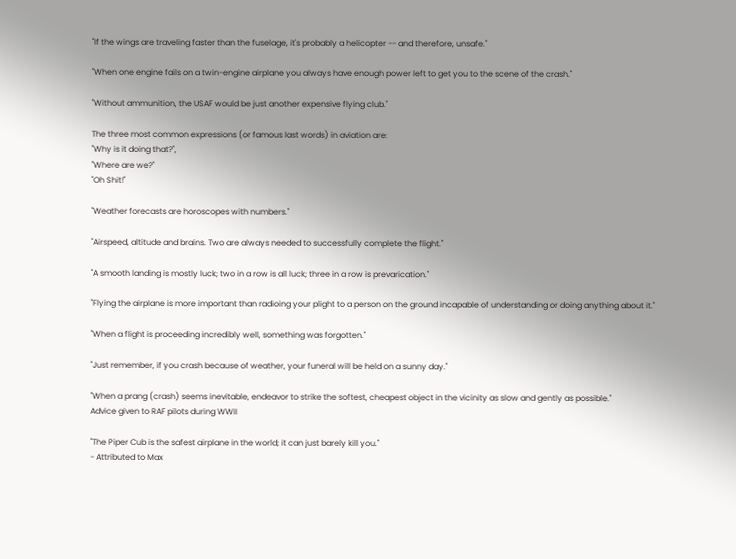"If the wings are traveling faster than the fuselage, it's probably a helicopter -- and therefore, unsafe."

"When one engine fails on a twin-engine airplane you always have enough power left to get you to the scene of the crash."

"Without ammunition, the USAF would be just another expensive flying club."

The three most common expressions (or famous last words) in aviation are:
"Why is it doing that?",
"Where are we?"
"Oh Shit!"

"Weather forecasts are horoscopes with numbers."

"Airspeed, altitude and brains. Two are always needed to successfully complete the flight."

"A smooth landing is mostly luck; two in a row is all luck; three in a row is prevarication."

"Flying the airplane is more important than radioing your plight to a person on the ground incapable of understanding or doing anything about it."

"When a flight is proceeding incredibly well, something was forgotten."

"Just remember, if you crash because of weather, your funeral will be held on a sunny day."

"When a prang (crash) seems inevitable, endeavor to strike the softest, cheapest object in the vicinity as slow and gently as possible."
Advice given to RAF pilots during WWII

"The Piper Cub is the safest airplane in the world; it can just barely kill you."
- Attributed to Max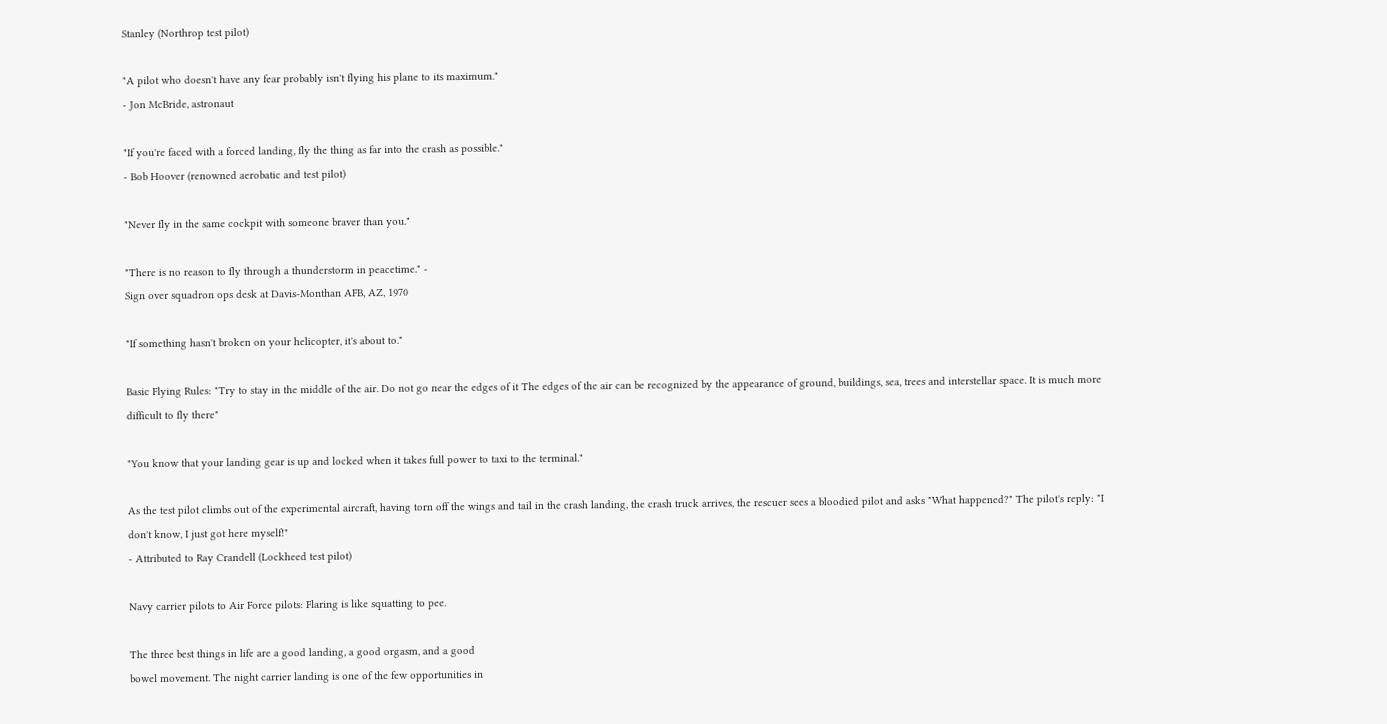Stanley (Northrop test pilot)

"A pilot who doesn't have any fear probably isn't flying his plane to its maximum."
- Jon McBride, astronaut

"If you're faced with a forced landing, fly the thing as far into the crash as possible."
- Bob Hoover (renowned aerobatic and test pilot)

"Never fly in the same cockpit with someone braver than you."

"There is no reason to fly through a thunderstorm in peacetime." -
Sign over squadron ops desk at Davis-Monthan AFB, AZ, 1970

"If something hasn't broken on your helicopter, it's about to."

Basic Flying Rules: "Try to stay in the middle of the air. Do not go near the edges of it The edges of the air can be recognized by the appearance of ground, buildings, sea, trees and interstellar space. It is much more difficult to fly there"

"You know that your landing gear is up and locked when it takes full power to taxi to the terminal."

As the test pilot climbs out of the experimental aircraft, having torn off the wings and tail in the crash landing, the crash truck arrives, the rescuer sees a bloodied pilot and asks "What happened?" The pilot's reply: "I don't know, I just got here myself!"
- Attributed to Ray Crandell (Lockheed test pilot)

Navy carrier pilots to Air Force pilots: Flaring is like squatting to pee.

The three best things in life are a good landing, a good orgasm, and a good
bowel movement. The night carrier landing is one of the few opportunities in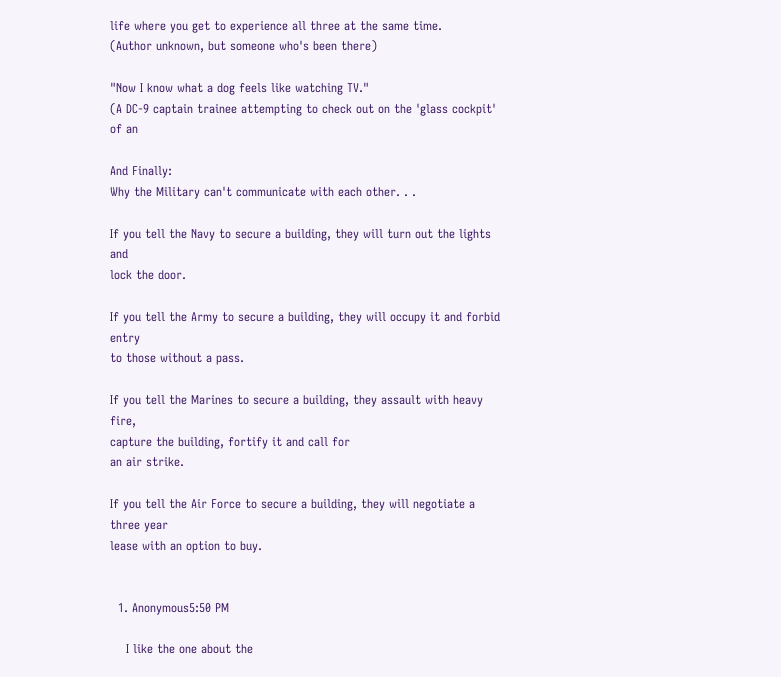life where you get to experience all three at the same time.
(Author unknown, but someone who's been there)

"Now I know what a dog feels like watching TV."
(A DC-9 captain trainee attempting to check out on the 'glass cockpit' of an

And Finally:
Why the Military can't communicate with each other. . .

If you tell the Navy to secure a building, they will turn out the lights and
lock the door.

If you tell the Army to secure a building, they will occupy it and forbid entry
to those without a pass.

If you tell the Marines to secure a building, they assault with heavy fire,
capture the building, fortify it and call for
an air strike.

If you tell the Air Force to secure a building, they will negotiate a three year
lease with an option to buy.


  1. Anonymous5:50 PM

    I like the one about the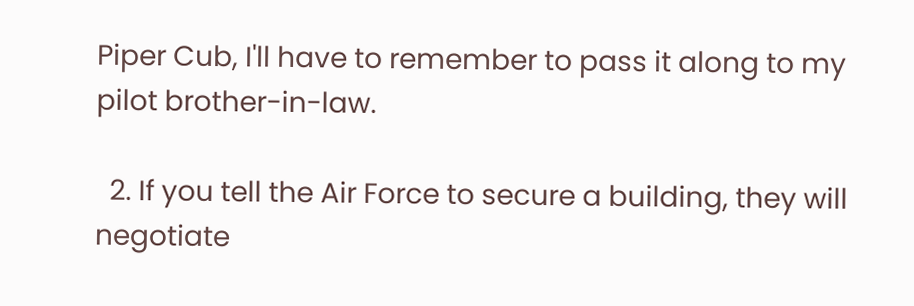Piper Cub, I'll have to remember to pass it along to my pilot brother-in-law.

  2. If you tell the Air Force to secure a building, they will negotiate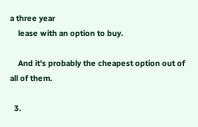a three year
    lease with an option to buy.

    And it's probably the cheapest option out of all of them.

  3.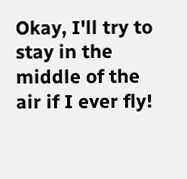Okay, I'll try to stay in the middle of the air if I ever fly!